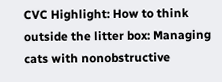CVC Highlight: How to think outside the litter box: Managing cats with nonobstructive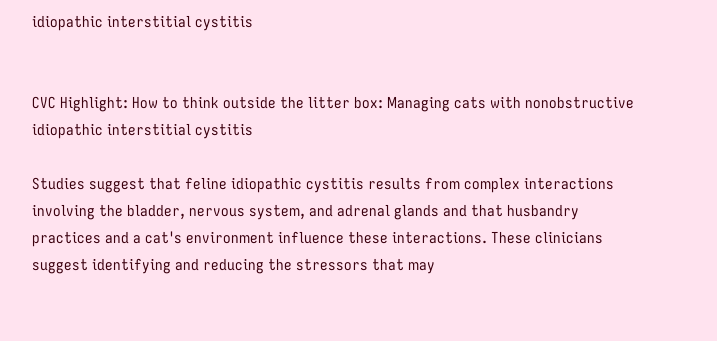idiopathic interstitial cystitis


CVC Highlight: How to think outside the litter box: Managing cats with nonobstructive idiopathic interstitial cystitis

Studies suggest that feline idiopathic cystitis results from complex interactions involving the bladder, nervous system, and adrenal glands and that husbandry practices and a cat's environment influence these interactions. These clinicians suggest identifying and reducing the stressors that may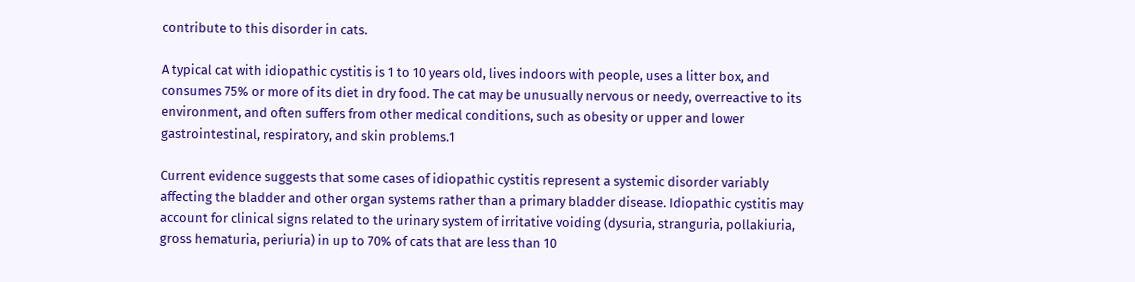contribute to this disorder in cats.

A typical cat with idiopathic cystitis is 1 to 10 years old, lives indoors with people, uses a litter box, and consumes 75% or more of its diet in dry food. The cat may be unusually nervous or needy, overreactive to its environment, and often suffers from other medical conditions, such as obesity or upper and lower gastrointestinal, respiratory, and skin problems.1

Current evidence suggests that some cases of idiopathic cystitis represent a systemic disorder variably affecting the bladder and other organ systems rather than a primary bladder disease. Idiopathic cystitis may account for clinical signs related to the urinary system of irritative voiding (dysuria, stranguria, pollakiuria, gross hematuria, periuria) in up to 70% of cats that are less than 10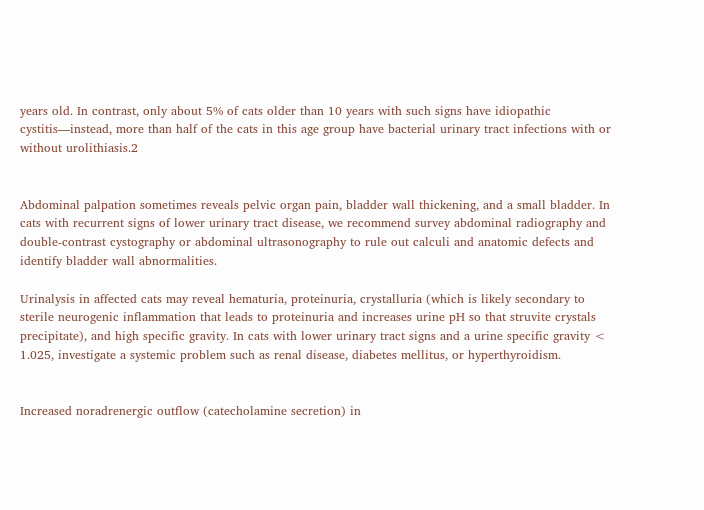years old. In contrast, only about 5% of cats older than 10 years with such signs have idiopathic cystitis—instead, more than half of the cats in this age group have bacterial urinary tract infections with or without urolithiasis.2


Abdominal palpation sometimes reveals pelvic organ pain, bladder wall thickening, and a small bladder. In cats with recurrent signs of lower urinary tract disease, we recommend survey abdominal radiography and double-contrast cystography or abdominal ultrasonography to rule out calculi and anatomic defects and identify bladder wall abnormalities.

Urinalysis in affected cats may reveal hematuria, proteinuria, crystalluria (which is likely secondary to sterile neurogenic inflammation that leads to proteinuria and increases urine pH so that struvite crystals precipitate), and high specific gravity. In cats with lower urinary tract signs and a urine specific gravity < 1.025, investigate a systemic problem such as renal disease, diabetes mellitus, or hyperthyroidism.


Increased noradrenergic outflow (catecholamine secretion) in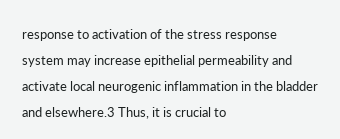response to activation of the stress response system may increase epithelial permeability and activate local neurogenic inflammation in the bladder and elsewhere.3 Thus, it is crucial to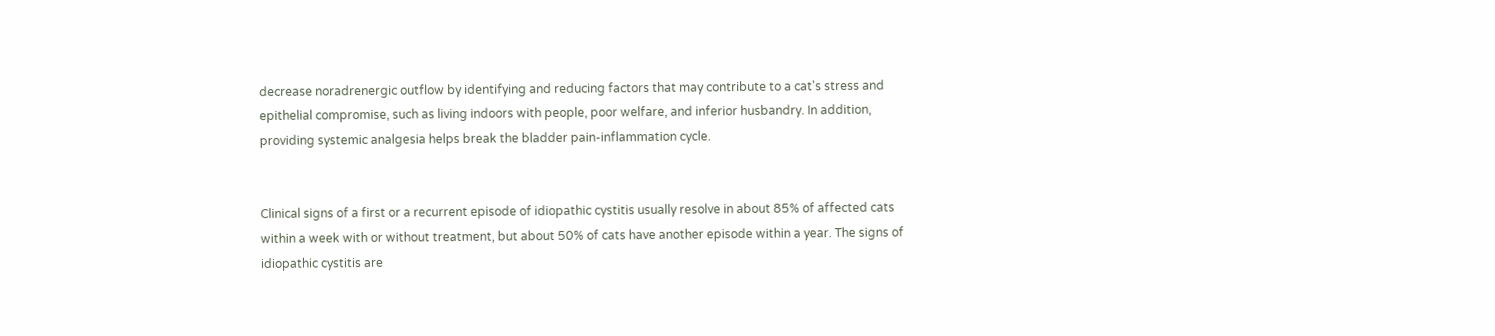decrease noradrenergic outflow by identifying and reducing factors that may contribute to a cat's stress and epithelial compromise, such as living indoors with people, poor welfare, and inferior husbandry. In addition, providing systemic analgesia helps break the bladder pain-inflammation cycle.


Clinical signs of a first or a recurrent episode of idiopathic cystitis usually resolve in about 85% of affected cats within a week with or without treatment, but about 50% of cats have another episode within a year. The signs of idiopathic cystitis are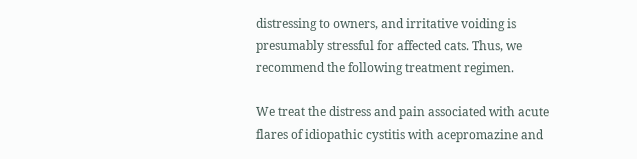distressing to owners, and irritative voiding is presumably stressful for affected cats. Thus, we recommend the following treatment regimen.

We treat the distress and pain associated with acute flares of idiopathic cystitis with acepromazine and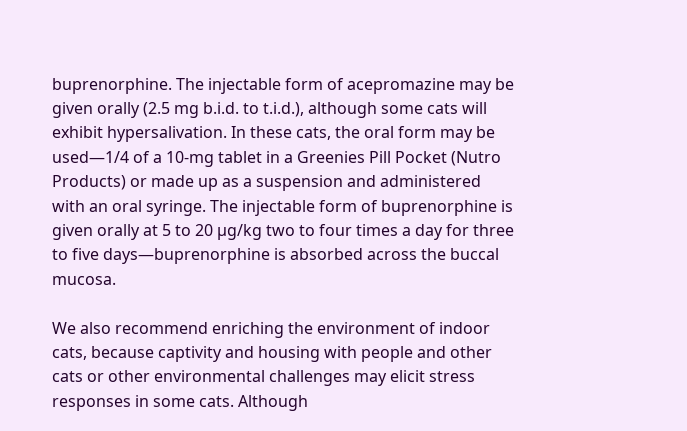buprenorphine. The injectable form of acepromazine may be given orally (2.5 mg b.i.d. to t.i.d.), although some cats will exhibit hypersalivation. In these cats, the oral form may be used—1/4 of a 10-mg tablet in a Greenies Pill Pocket (Nutro Products) or made up as a suspension and administered with an oral syringe. The injectable form of buprenorphine is given orally at 5 to 20 µg/kg two to four times a day for three to five days—buprenorphine is absorbed across the buccal mucosa.

We also recommend enriching the environment of indoor cats, because captivity and housing with people and other cats or other environmental challenges may elicit stress responses in some cats. Although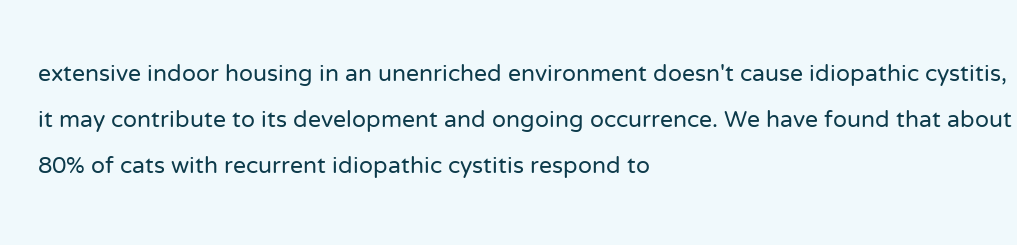extensive indoor housing in an unenriched environment doesn't cause idiopathic cystitis, it may contribute to its development and ongoing occurrence. We have found that about 80% of cats with recurrent idiopathic cystitis respond to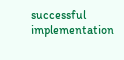successful implementation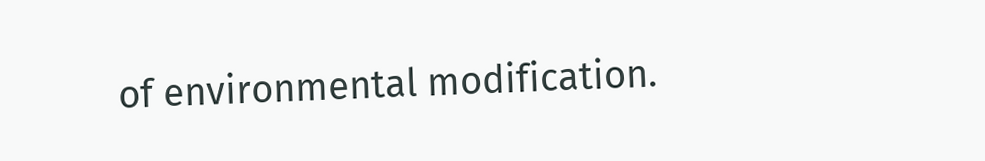of environmental modification.